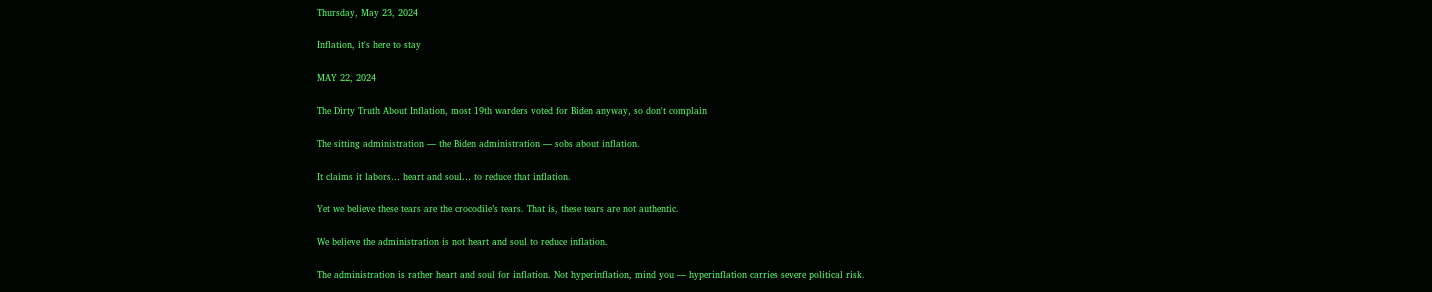Thursday, May 23, 2024

Inflation, it's here to stay

MAY 22, 2024

The Dirty Truth About Inflation, most 19th warders voted for Biden anyway, so don't complain

The sitting administration — the Biden administration — sobs about inflation.

It claims it labors… heart and soul… to reduce that inflation.

Yet we believe these tears are the crocodile’s tears. That is, these tears are not authentic.

We believe the administration is not heart and soul to reduce inflation.

The administration is rather heart and soul for inflation. Not hyperinflation, mind you — hyperinflation carries severe political risk.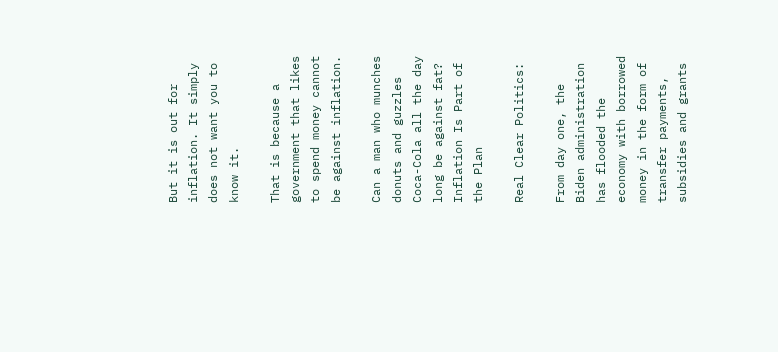But it is out for inflation. It simply does not want you to know it.

That is because a government that likes to spend money cannot be against inflation.

Can a man who munches donuts and guzzles Coca-Cola all the day long be against fat?
Inflation Is Part of the Plan

Real Clear Politics:

From day one, the Biden administration has flooded the economy with borrowed money in the form of transfer payments, subsidies and grants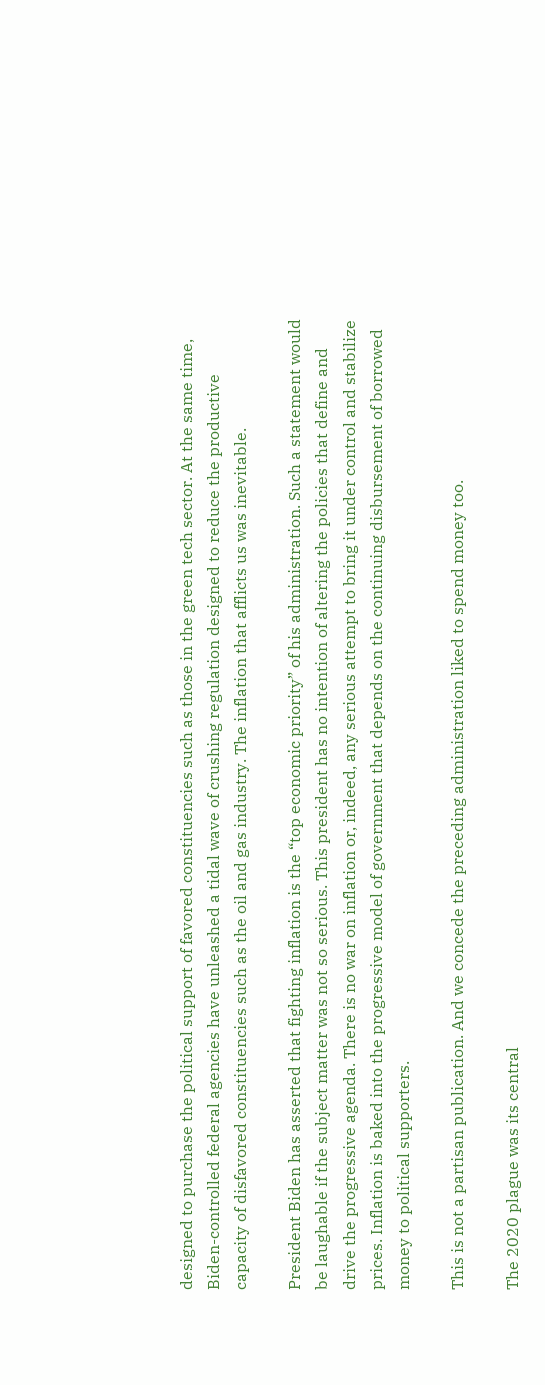designed to purchase the political support of favored constituencies such as those in the green tech sector. At the same time, Biden-controlled federal agencies have unleashed a tidal wave of crushing regulation designed to reduce the productive capacity of disfavored constituencies such as the oil and gas industry. The inflation that afflicts us was inevitable.

President Biden has asserted that fighting inflation is the “top economic priority” of his administration. Such a statement would be laughable if the subject matter was not so serious. This president has no intention of altering the policies that define and drive the progressive agenda. There is no war on inflation or, indeed, any serious attempt to bring it under control and stabilize prices. Inflation is baked into the progressive model of government that depends on the continuing disbursement of borrowed money to political supporters.

This is not a partisan publication. And we concede the preceding administration liked to spend money too.

The 2020 plague was its central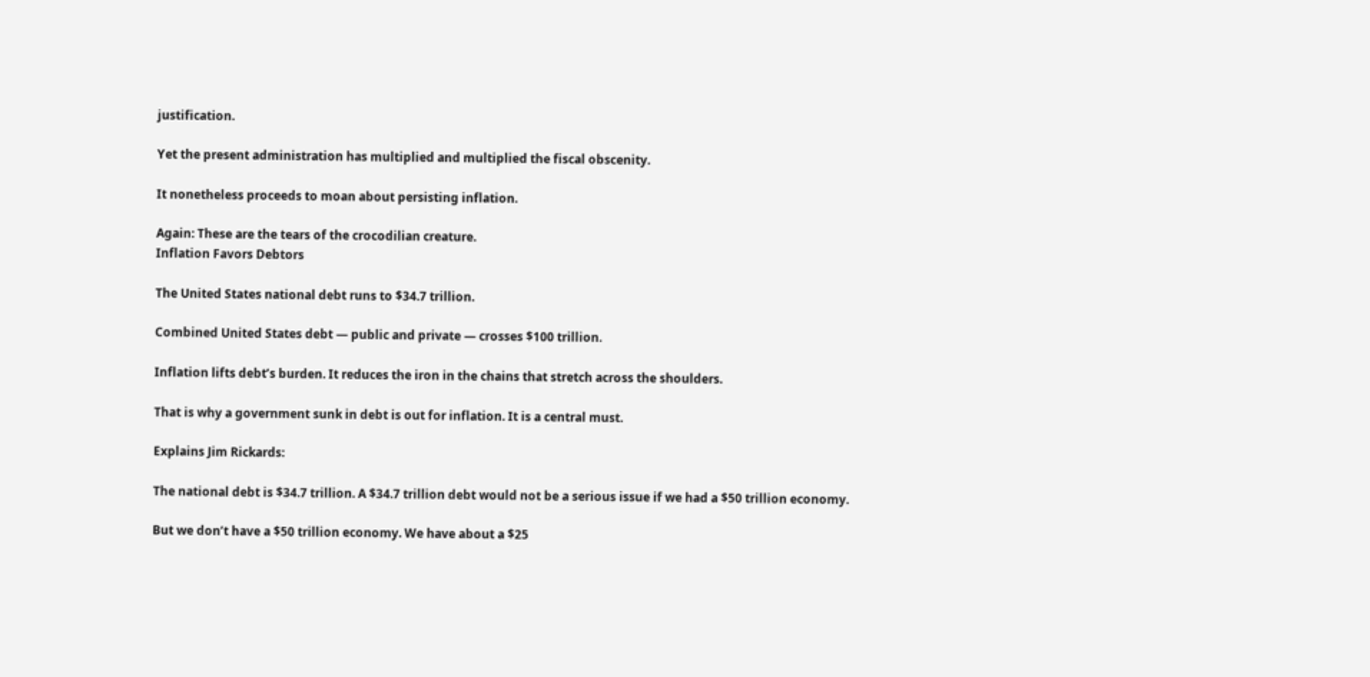justification.

Yet the present administration has multiplied and multiplied the fiscal obscenity.

It nonetheless proceeds to moan about persisting inflation.

Again: These are the tears of the crocodilian creature.
Inflation Favors Debtors

The United States national debt runs to $34.7 trillion.

Combined United States debt — public and private — crosses $100 trillion.

Inflation lifts debt’s burden. It reduces the iron in the chains that stretch across the shoulders.

That is why a government sunk in debt is out for inflation. It is a central must.

Explains Jim Rickards:

The national debt is $34.7 trillion. A $34.7 trillion debt would not be a serious issue if we had a $50 trillion economy.

But we don’t have a $50 trillion economy. We have about a $25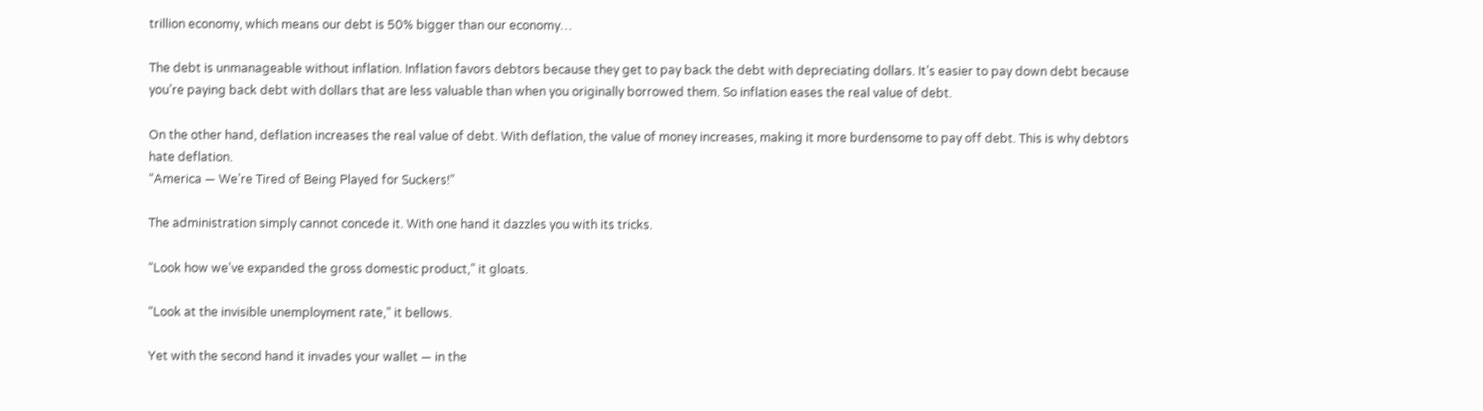trillion economy, which means our debt is 50% bigger than our economy…

The debt is unmanageable without inflation. Inflation favors debtors because they get to pay back the debt with depreciating dollars. It’s easier to pay down debt because you’re paying back debt with dollars that are less valuable than when you originally borrowed them. So inflation eases the real value of debt.

On the other hand, deflation increases the real value of debt. With deflation, the value of money increases, making it more burdensome to pay off debt. This is why debtors hate deflation.
“America — We’re Tired of Being Played for Suckers!”

The administration simply cannot concede it. With one hand it dazzles you with its tricks.

“Look how we’ve expanded the gross domestic product,” it gloats.

“Look at the invisible unemployment rate,” it bellows.

Yet with the second hand it invades your wallet — in the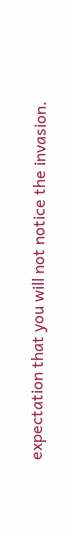expectation that you will not notice the invasion.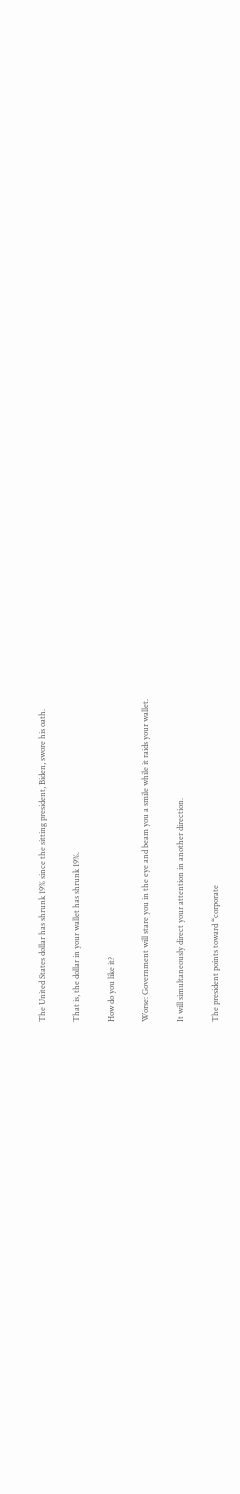The United States dollar has shrunk 19% since the sitting president, Biden, swore his oath.

That is, the dollar in your wallet has shrunk 19%.

How do you like it?

Worse: Government will stare you in the eye and beam you a smile while it raids your wallet.

It will simultaneously direct your attention in another direction.

The president points toward “corporate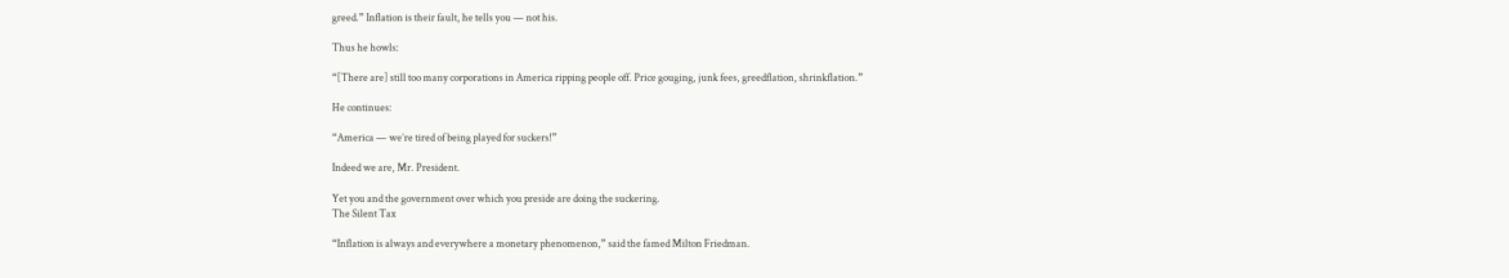greed.” Inflation is their fault, he tells you — not his.

Thus he howls:

“[There are] still too many corporations in America ripping people off. Price gouging, junk fees, greedflation, shrinkflation.”

He continues:

“America — we’re tired of being played for suckers!”

Indeed we are, Mr. President.

Yet you and the government over which you preside are doing the suckering.
The Silent Tax

“Inflation is always and everywhere a monetary phenomenon,” said the famed Milton Friedman.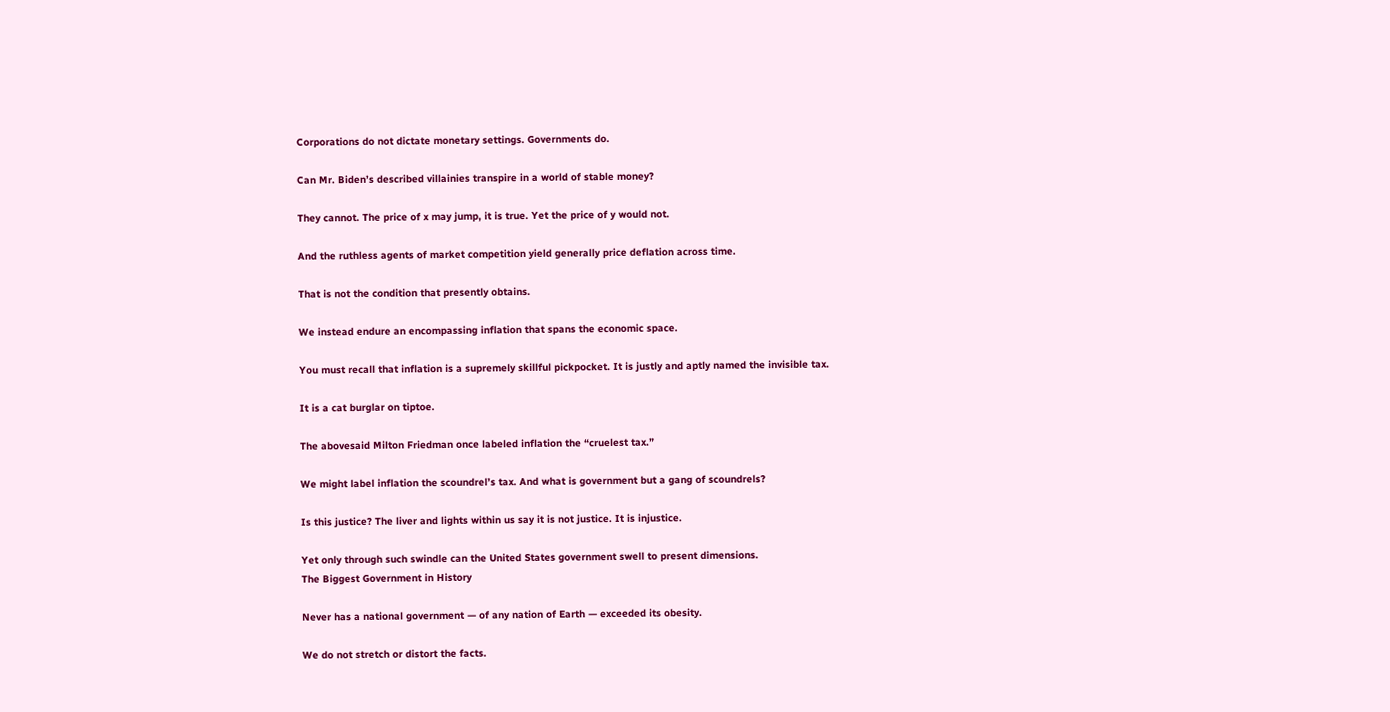Corporations do not dictate monetary settings. Governments do.

Can Mr. Biden’s described villainies transpire in a world of stable money?

They cannot. The price of x may jump, it is true. Yet the price of y would not.

And the ruthless agents of market competition yield generally price deflation across time.

That is not the condition that presently obtains.

We instead endure an encompassing inflation that spans the economic space.

You must recall that inflation is a supremely skillful pickpocket. It is justly and aptly named the invisible tax.

It is a cat burglar on tiptoe.

The abovesaid Milton Friedman once labeled inflation the “cruelest tax.”

We might label inflation the scoundrel’s tax. And what is government but a gang of scoundrels?

Is this justice? The liver and lights within us say it is not justice. It is injustice.

Yet only through such swindle can the United States government swell to present dimensions.
The Biggest Government in History

Never has a national government — of any nation of Earth — exceeded its obesity.

We do not stretch or distort the facts.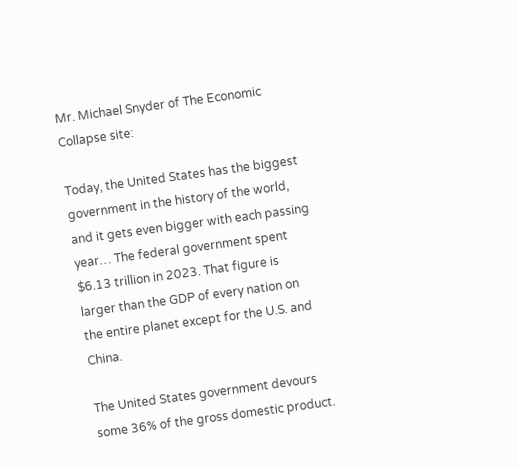Mr. Michael Snyder of The Economic Collapse site:

Today, the United States has the biggest government in the history of the world, and it gets even bigger with each passing year… The federal government spent $6.13 trillion in 2023. That figure is larger than the GDP of every nation on the entire planet except for the U.S. and China.

The United States government devours some 36% of the gross domestic product.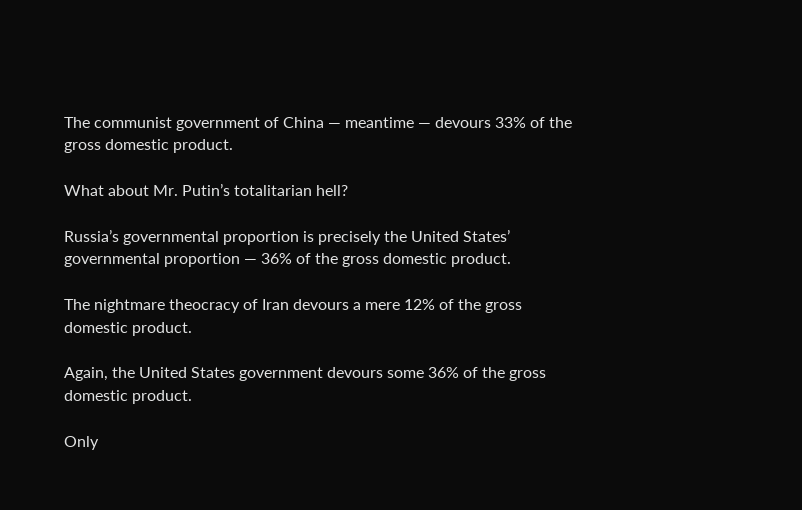The communist government of China — meantime — devours 33% of the gross domestic product.

What about Mr. Putin’s totalitarian hell?

Russia’s governmental proportion is precisely the United States’ governmental proportion — 36% of the gross domestic product.

The nightmare theocracy of Iran devours a mere 12% of the gross domestic product.

Again, the United States government devours some 36% of the gross domestic product.

Only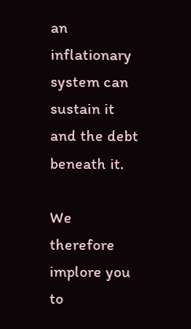an inflationary system can sustain it and the debt beneath it.

We therefore implore you to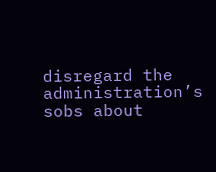disregard the administration’s sobs about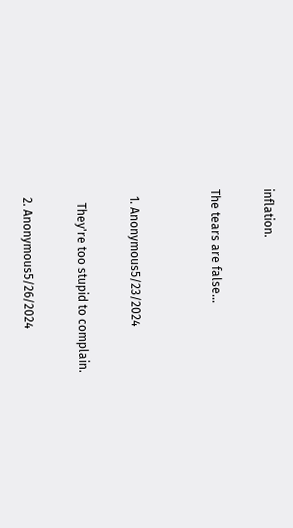inflation.

The tears are false…


  1. Anonymous5/23/2024

    They're too stupid to complain.

  2. Anonymous5/26/2024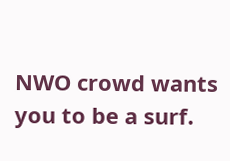NWO crowd wants you to be a surf.